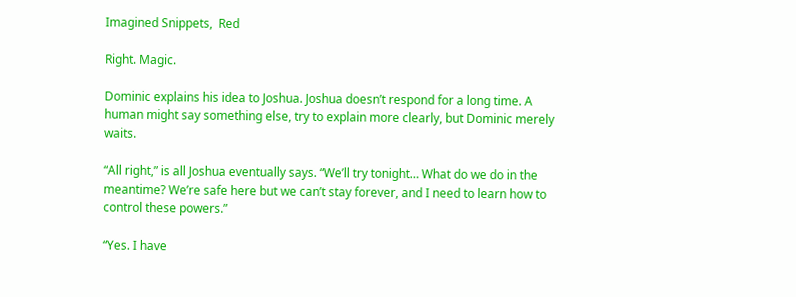Imagined Snippets,  Red

Right. Magic.

Dominic explains his idea to Joshua. Joshua doesn’t respond for a long time. A human might say something else, try to explain more clearly, but Dominic merely waits.

“All right,” is all Joshua eventually says. “We’ll try tonight… What do we do in the meantime? We’re safe here but we can’t stay forever, and I need to learn how to control these powers.”

“Yes. I have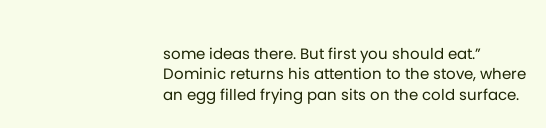some ideas there. But first you should eat.” Dominic returns his attention to the stove, where an egg filled frying pan sits on the cold surface.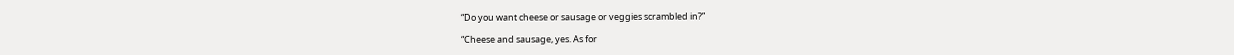“Do you want cheese or sausage or veggies scrambled in?”

“Cheese and sausage, yes. As for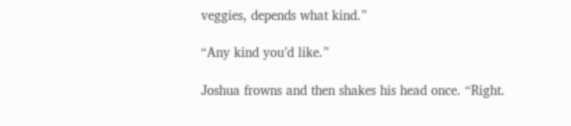veggies, depends what kind.”

“Any kind you’d like.”

Joshua frowns and then shakes his head once. “Right.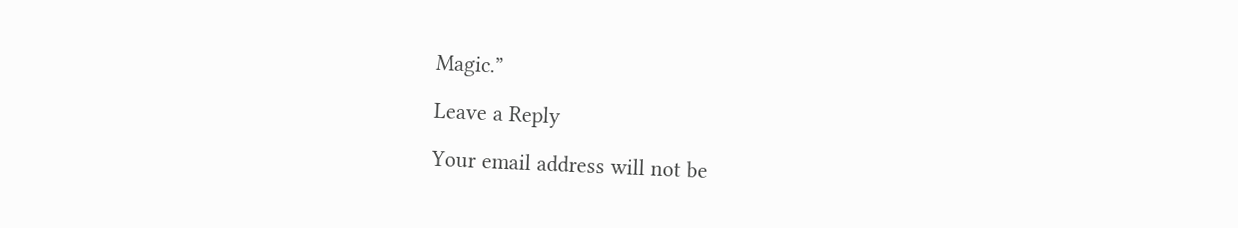Magic.”

Leave a Reply

Your email address will not be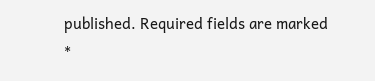published. Required fields are marked *